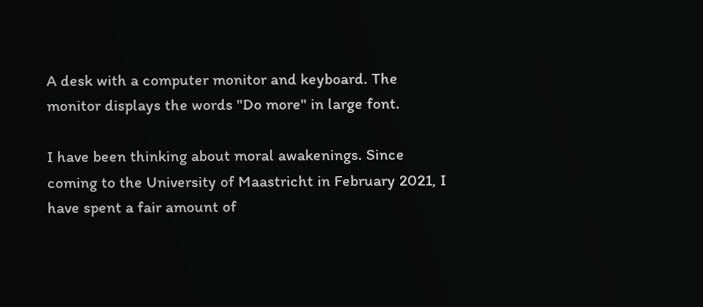A desk with a computer monitor and keyboard. The monitor displays the words "Do more" in large font.

I have been thinking about moral awakenings. Since coming to the University of Maastricht in February 2021, I have spent a fair amount of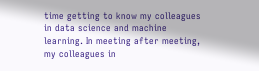time getting to know my colleagues in data science and machine learning. In meeting after meeting, my colleagues in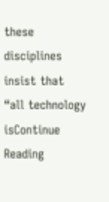these disciplines insist that “all technology isContinue Reading